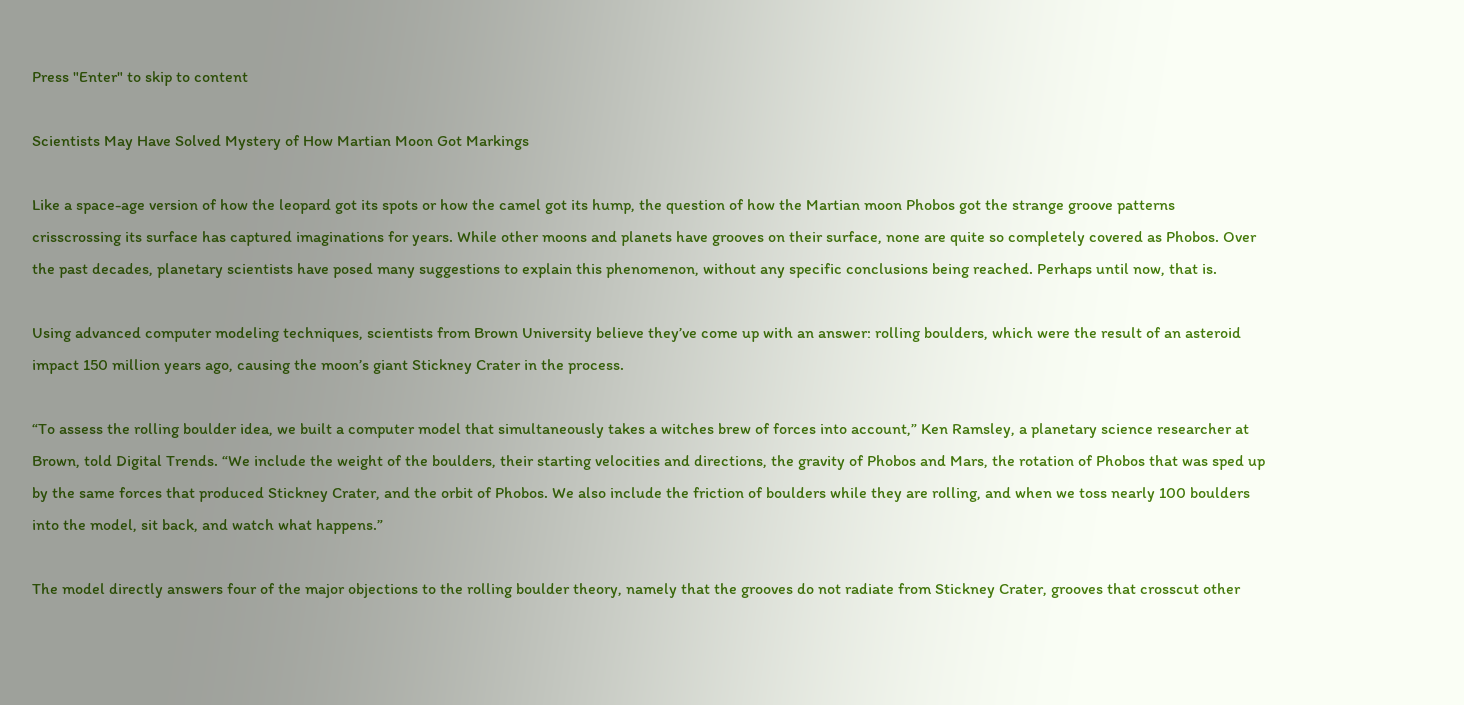Press "Enter" to skip to content

Scientists May Have Solved Mystery of How Martian Moon Got Markings

Like a space-age version of how the leopard got its spots or how the camel got its hump, the question of how the Martian moon Phobos got the strange groove patterns crisscrossing its surface has captured imaginations for years. While other moons and planets have grooves on their surface, none are quite so completely covered as Phobos. Over the past decades, planetary scientists have posed many suggestions to explain this phenomenon, without any specific conclusions being reached. Perhaps until now, that is.

Using advanced computer modeling techniques, scientists from Brown University believe they’ve come up with an answer: rolling boulders, which were the result of an asteroid impact 150 million years ago, causing the moon’s giant Stickney Crater in the process.

“To assess the rolling boulder idea, we built a computer model that simultaneously takes a witches brew of forces into account,” Ken Ramsley, a planetary science researcher at Brown, told Digital Trends. “We include the weight of the boulders, their starting velocities and directions, the gravity of Phobos and Mars, the rotation of Phobos that was sped up by the same forces that produced Stickney Crater, and the orbit of Phobos. We also include the friction of boulders while they are rolling, and when we toss nearly 100 boulders into the model, sit back, and watch what happens.”

The model directly answers four of the major objections to the rolling boulder theory, namely that the grooves do not radiate from Stickney Crater, grooves that crosscut other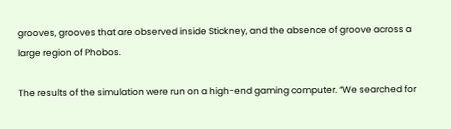grooves, grooves that are observed inside Stickney, and the absence of groove across a large region of Phobos.

The results of the simulation were run on a high-end gaming computer. “We searched for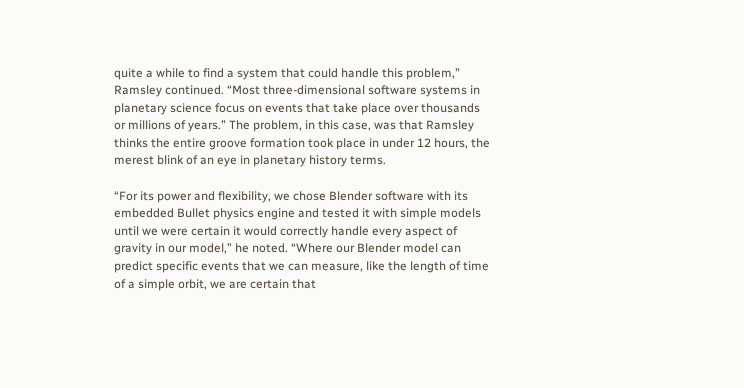quite a while to find a system that could handle this problem,” Ramsley continued. “Most three-dimensional software systems in planetary science focus on events that take place over thousands or millions of years.” The problem, in this case, was that Ramsley thinks the entire groove formation took place in under 12 hours, the merest blink of an eye in planetary history terms.

“For its power and flexibility, we chose Blender software with its embedded Bullet physics engine and tested it with simple models until we were certain it would correctly handle every aspect of gravity in our model,” he noted. “Where our Blender model can predict specific events that we can measure, like the length of time of a simple orbit, we are certain that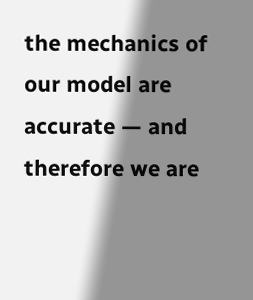the mechanics of our model are accurate — and therefore we are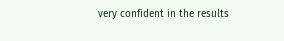very confident in the results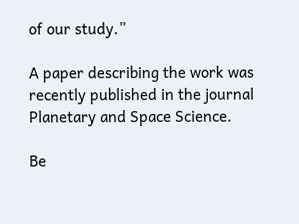of our study.”

A paper describing the work was recently published in the journal Planetary and Space Science.

Be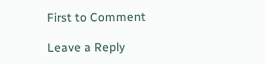First to Comment

Leave a Reply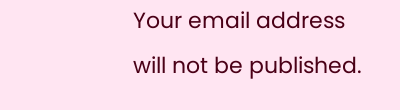Your email address will not be published.